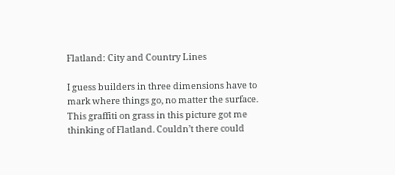Flatland: City and Country Lines

I guess builders in three dimensions have to mark where things go, no matter the surface. This graffiti on grass in this picture got me thinking of Flatland. Couldn’t there could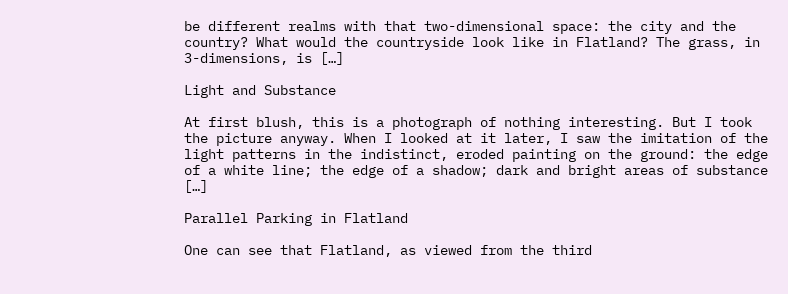be different realms with that two-dimensional space: the city and the country? What would the countryside look like in Flatland? The grass, in 3-dimensions, is […]

Light and Substance

At first blush, this is a photograph of nothing interesting. But I took the picture anyway. When I looked at it later, I saw the imitation of the light patterns in the indistinct, eroded painting on the ground: the edge of a white line; the edge of a shadow; dark and bright areas of substance […]

Parallel Parking in Flatland

One can see that Flatland, as viewed from the third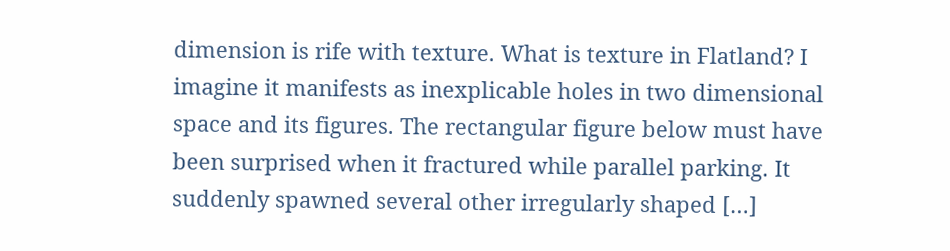dimension is rife with texture. What is texture in Flatland? I imagine it manifests as inexplicable holes in two dimensional space and its figures. The rectangular figure below must have been surprised when it fractured while parallel parking. It suddenly spawned several other irregularly shaped […]